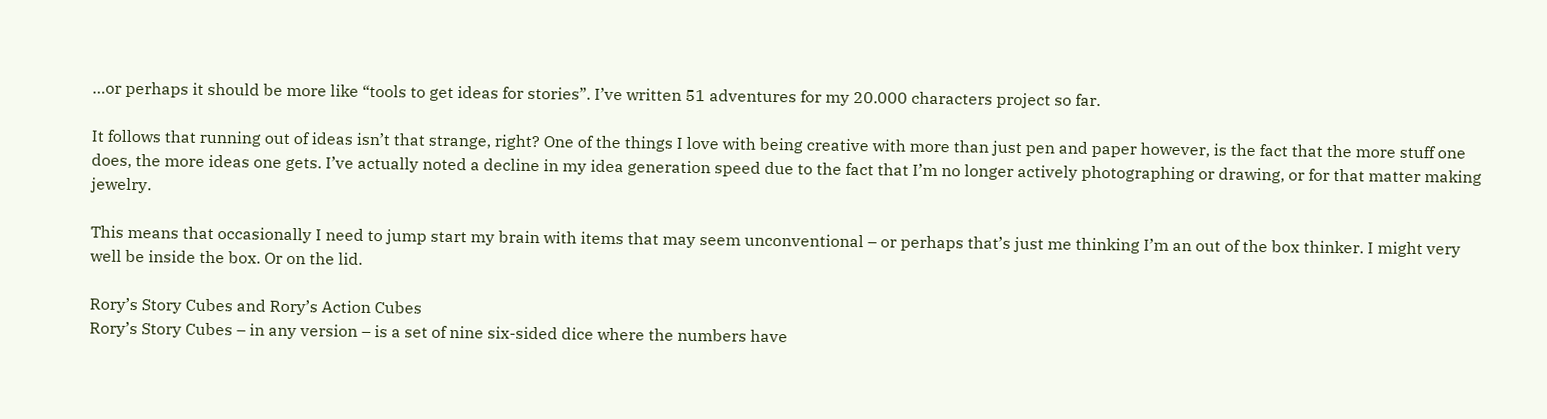…or perhaps it should be more like “tools to get ideas for stories”. I’ve written 51 adventures for my 20.000 characters project so far.

It follows that running out of ideas isn’t that strange, right? One of the things I love with being creative with more than just pen and paper however, is the fact that the more stuff one does, the more ideas one gets. I’ve actually noted a decline in my idea generation speed due to the fact that I’m no longer actively photographing or drawing, or for that matter making jewelry.

This means that occasionally I need to jump start my brain with items that may seem unconventional – or perhaps that’s just me thinking I’m an out of the box thinker. I might very well be inside the box. Or on the lid.

Rory’s Story Cubes and Rory’s Action Cubes
Rory’s Story Cubes – in any version – is a set of nine six-sided dice where the numbers have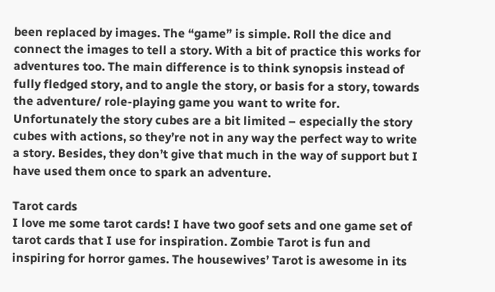been replaced by images. The “game” is simple. Roll the dice and connect the images to tell a story. With a bit of practice this works for adventures too. The main difference is to think synopsis instead of fully fledged story, and to angle the story, or basis for a story, towards the adventure/ role-playing game you want to write for. Unfortunately the story cubes are a bit limited – especially the story cubes with actions, so they’re not in any way the perfect way to write a story. Besides, they don’t give that much in the way of support but I have used them once to spark an adventure.

Tarot cards
I love me some tarot cards! I have two goof sets and one game set of tarot cards that I use for inspiration. Zombie Tarot is fun and inspiring for horror games. The housewives’ Tarot is awesome in its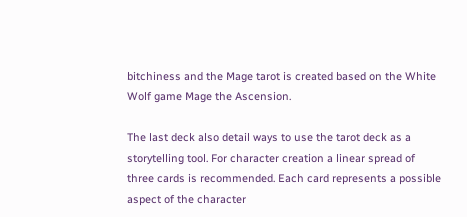bitchiness and the Mage tarot is created based on the White Wolf game Mage the Ascension.

The last deck also detail ways to use the tarot deck as a storytelling tool. For character creation a linear spread of three cards is recommended. Each card represents a possible aspect of the character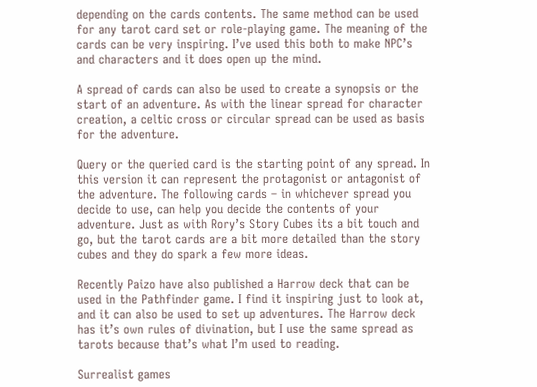depending on the cards contents. The same method can be used for any tarot card set or role-playing game. The meaning of the cards can be very inspiring. I’ve used this both to make NPC’s and characters and it does open up the mind.

A spread of cards can also be used to create a synopsis or the start of an adventure. As with the linear spread for character creation, a celtic cross or circular spread can be used as basis for the adventure.

Query or the queried card is the starting point of any spread. In this version it can represent the protagonist or antagonist of the adventure. The following cards – in whichever spread you decide to use, can help you decide the contents of your adventure. Just as with Rory’s Story Cubes its a bit touch and go, but the tarot cards are a bit more detailed than the story cubes and they do spark a few more ideas.

Recently Paizo have also published a Harrow deck that can be used in the Pathfinder game. I find it inspiring just to look at, and it can also be used to set up adventures. The Harrow deck has it’s own rules of divination, but I use the same spread as tarots because that’s what I’m used to reading.

Surrealist games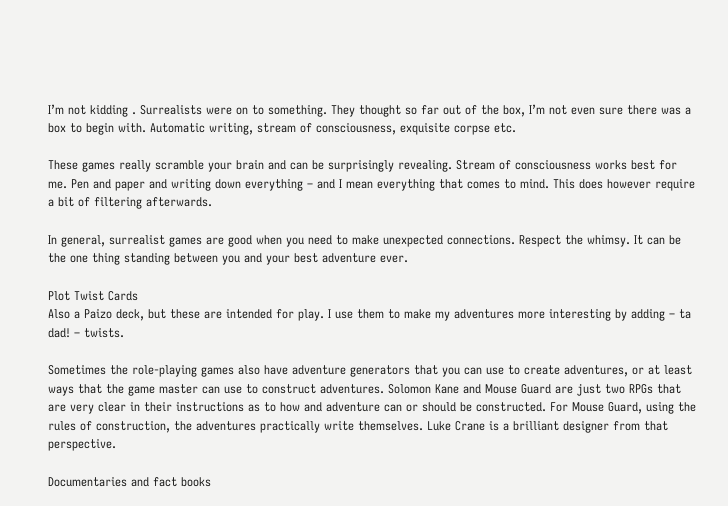I’m not kidding . Surrealists were on to something. They thought so far out of the box, I’m not even sure there was a box to begin with. Automatic writing, stream of consciousness, exquisite corpse etc.

These games really scramble your brain and can be surprisingly revealing. Stream of consciousness works best for me. Pen and paper and writing down everything – and I mean everything that comes to mind. This does however require a bit of filtering afterwards.

In general, surrealist games are good when you need to make unexpected connections. Respect the whimsy. It can be the one thing standing between you and your best adventure ever.

Plot Twist Cards
Also a Paizo deck, but these are intended for play. I use them to make my adventures more interesting by adding – ta dad! – twists.

Sometimes the role-playing games also have adventure generators that you can use to create adventures, or at least ways that the game master can use to construct adventures. Solomon Kane and Mouse Guard are just two RPGs that are very clear in their instructions as to how and adventure can or should be constructed. For Mouse Guard, using the rules of construction, the adventures practically write themselves. Luke Crane is a brilliant designer from that perspective.

Documentaries and fact books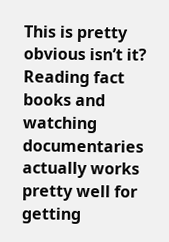This is pretty obvious isn’t it? Reading fact books and watching documentaries actually works pretty well for getting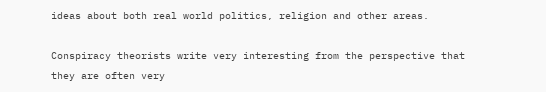ideas about both real world politics, religion and other areas.

Conspiracy theorists write very interesting from the perspective that they are often very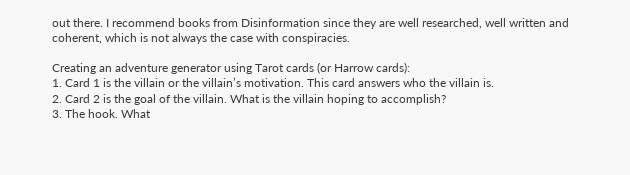out there. I recommend books from Disinformation since they are well researched, well written and coherent, which is not always the case with conspiracies.

Creating an adventure generator using Tarot cards (or Harrow cards):
1. Card 1 is the villain or the villain’s motivation. This card answers who the villain is.
2. Card 2 is the goal of the villain. What is the villain hoping to accomplish?
3. The hook. What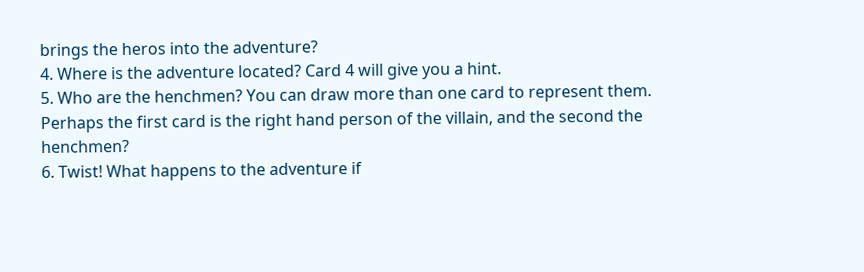brings the heros into the adventure?
4. Where is the adventure located? Card 4 will give you a hint.
5. Who are the henchmen? You can draw more than one card to represent them. Perhaps the first card is the right hand person of the villain, and the second the henchmen?
6. Twist! What happens to the adventure if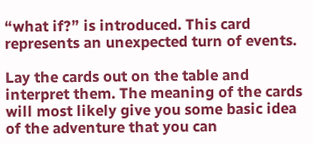“what if?” is introduced. This card represents an unexpected turn of events.

Lay the cards out on the table and interpret them. The meaning of the cards will most likely give you some basic idea of the adventure that you can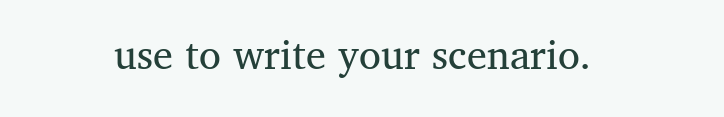use to write your scenario.